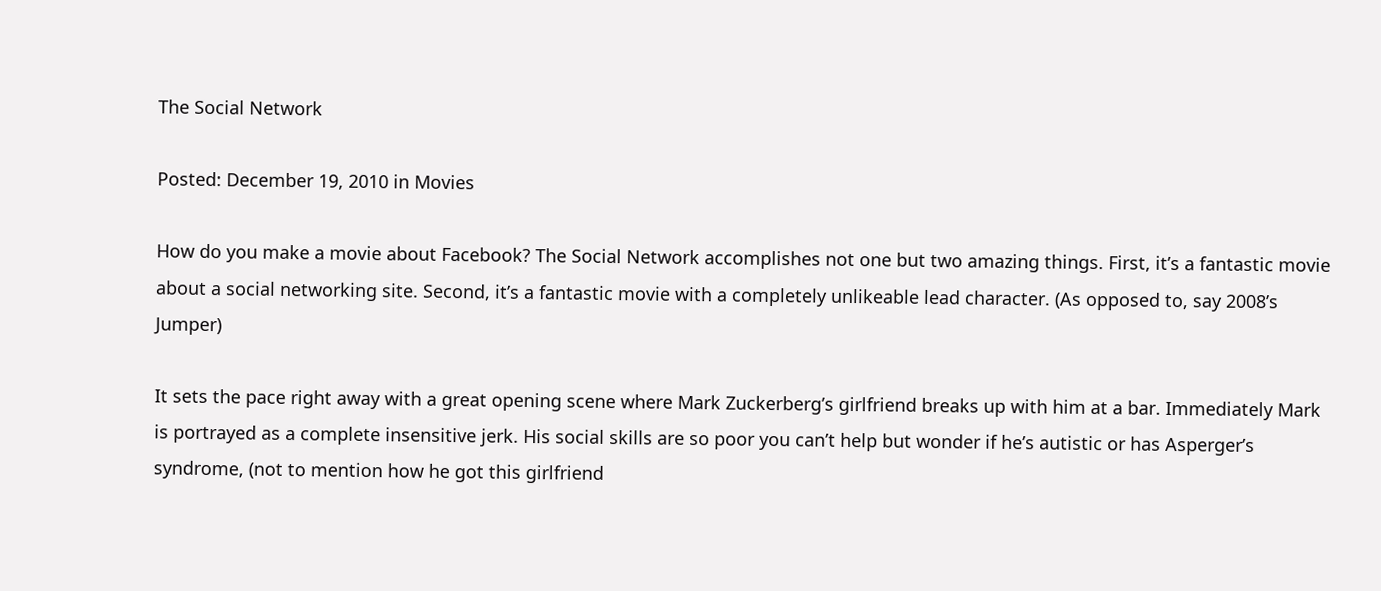The Social Network

Posted: December 19, 2010 in Movies

How do you make a movie about Facebook? The Social Network accomplishes not one but two amazing things. First, it’s a fantastic movie about a social networking site. Second, it’s a fantastic movie with a completely unlikeable lead character. (As opposed to, say 2008’s Jumper)

It sets the pace right away with a great opening scene where Mark Zuckerberg’s girlfriend breaks up with him at a bar. Immediately Mark is portrayed as a complete insensitive jerk. His social skills are so poor you can’t help but wonder if he’s autistic or has Asperger’s syndrome, (not to mention how he got this girlfriend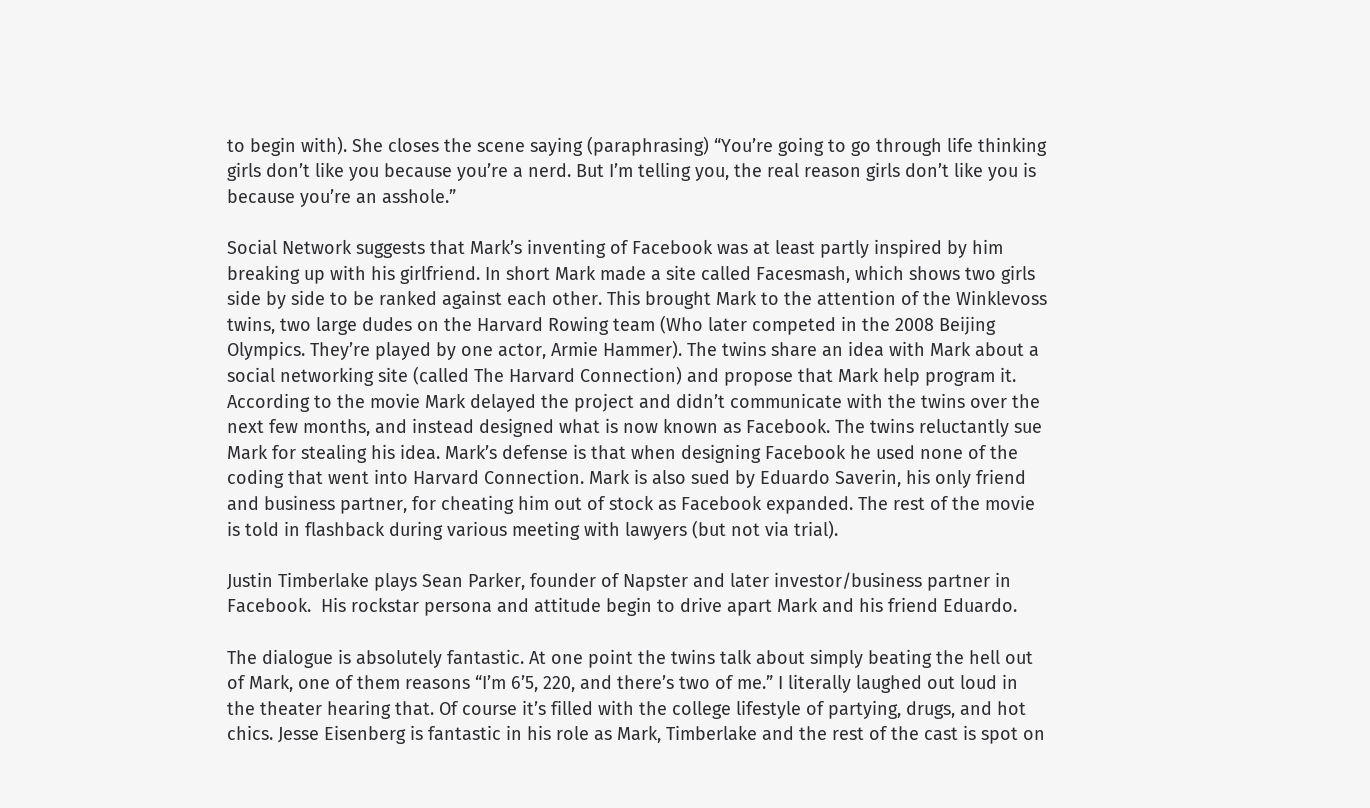to begin with). She closes the scene saying (paraphrasing) “You’re going to go through life thinking girls don’t like you because you’re a nerd. But I’m telling you, the real reason girls don’t like you is because you’re an asshole.”

Social Network suggests that Mark’s inventing of Facebook was at least partly inspired by him breaking up with his girlfriend. In short Mark made a site called Facesmash, which shows two girls side by side to be ranked against each other. This brought Mark to the attention of the Winklevoss twins, two large dudes on the Harvard Rowing team (Who later competed in the 2008 Beijing Olympics. They’re played by one actor, Armie Hammer). The twins share an idea with Mark about a social networking site (called The Harvard Connection) and propose that Mark help program it.  According to the movie Mark delayed the project and didn’t communicate with the twins over the next few months, and instead designed what is now known as Facebook. The twins reluctantly sue Mark for stealing his idea. Mark’s defense is that when designing Facebook he used none of the coding that went into Harvard Connection. Mark is also sued by Eduardo Saverin, his only friend and business partner, for cheating him out of stock as Facebook expanded. The rest of the movie is told in flashback during various meeting with lawyers (but not via trial).

Justin Timberlake plays Sean Parker, founder of Napster and later investor/business partner in Facebook.  His rockstar persona and attitude begin to drive apart Mark and his friend Eduardo.

The dialogue is absolutely fantastic. At one point the twins talk about simply beating the hell out of Mark, one of them reasons “I’m 6’5, 220, and there’s two of me.” I literally laughed out loud in the theater hearing that. Of course it’s filled with the college lifestyle of partying, drugs, and hot chics. Jesse Eisenberg is fantastic in his role as Mark, Timberlake and the rest of the cast is spot on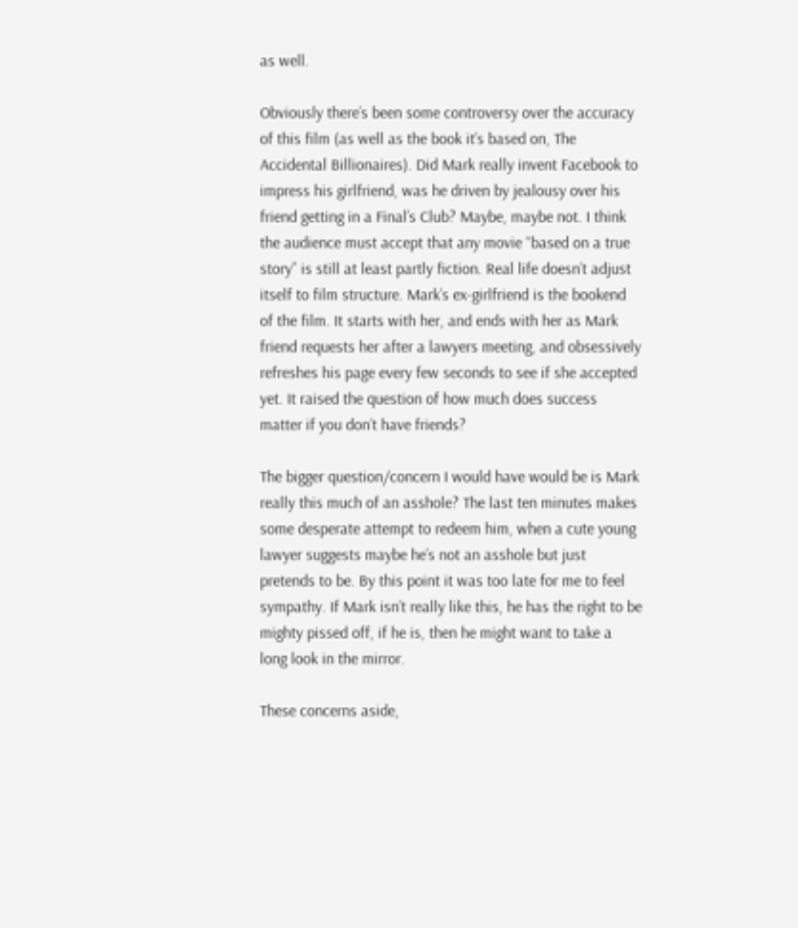as well.

Obviously there’s been some controversy over the accuracy of this film (as well as the book it’s based on, The Accidental Billionaires). Did Mark really invent Facebook to impress his girlfriend, was he driven by jealousy over his friend getting in a Final’s Club? Maybe, maybe not. I think the audience must accept that any movie “based on a true story” is still at least partly fiction. Real life doesn’t adjust itself to film structure. Mark’s ex-girlfriend is the bookend of the film. It starts with her, and ends with her as Mark friend requests her after a lawyers meeting, and obsessively refreshes his page every few seconds to see if she accepted yet. It raised the question of how much does success matter if you don’t have friends?

The bigger question/concern I would have would be is Mark really this much of an asshole? The last ten minutes makes some desperate attempt to redeem him, when a cute young lawyer suggests maybe he’s not an asshole but just pretends to be. By this point it was too late for me to feel sympathy. If Mark isn’t really like this, he has the right to be mighty pissed off, if he is, then he might want to take a long look in the mirror.

These concerns aside,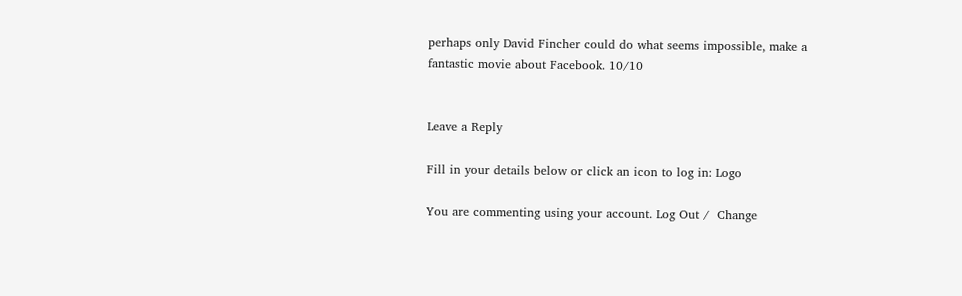perhaps only David Fincher could do what seems impossible, make a fantastic movie about Facebook. 10/10


Leave a Reply

Fill in your details below or click an icon to log in: Logo

You are commenting using your account. Log Out /  Change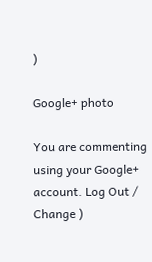)

Google+ photo

You are commenting using your Google+ account. Log Out /  Change )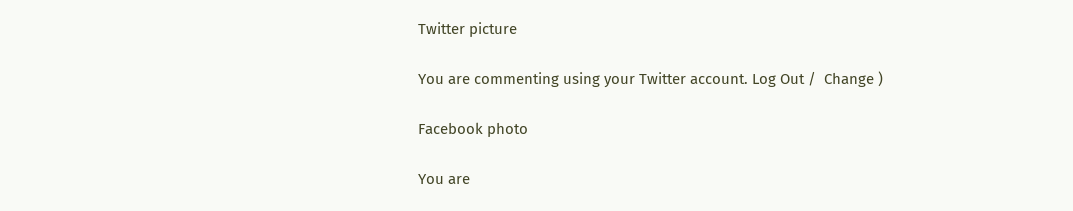Twitter picture

You are commenting using your Twitter account. Log Out /  Change )

Facebook photo

You are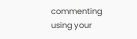commenting using your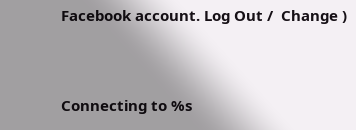Facebook account. Log Out /  Change )


Connecting to %s